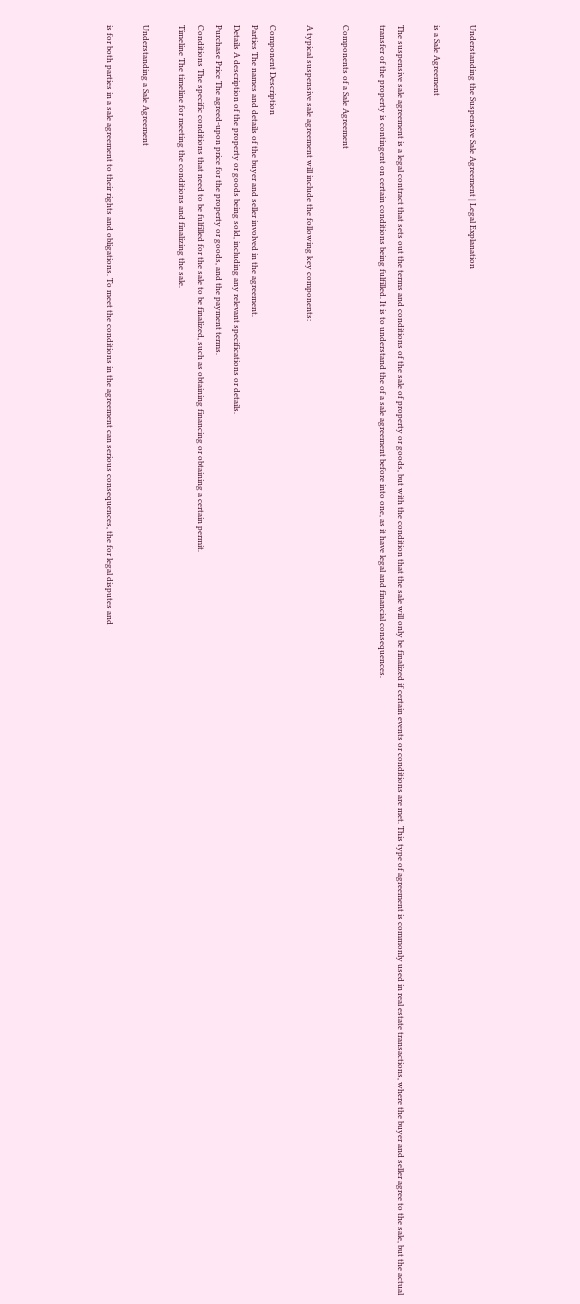Understanding the Suspensive Sale Agreement | Legal Explanation

is a Sale Agreement

The suspensive sale agreement is a legal contract that sets out the terms and conditions of the sale of property or goods, but with the condition that the sale will only be finalized if certain events or conditions are met. This type of agreement is commonly used in real estate transactions, where the buyer and seller agree to the sale, but the actual transfer of the property is contingent on certain conditions being fulfilled. It is to understand the of a sale agreement before into one, as it have legal and financial consequences.

Components of a Sale Agreement

A typical suspensive sale agreement will include the following key components:

Component Description
Parties The names and details of the buyer and seller involved in the agreement.
Details A description of the property or goods being sold, including any relevant specifications or details.
Purchase Price The agreed-upon price for the property or goods, and the payment terms.
Conditions The specific conditions that need to be fulfilled for the sale to be finalized, such as obtaining financing or obtaining a certain permit.
Timeline The timeline for meeting the conditions and finalizing the sale.

Understanding a Sale Agreement

is for both parties in a sale agreement to their rights and obligations. To meet the conditions in the agreement can serious consequences, the for legal disputes and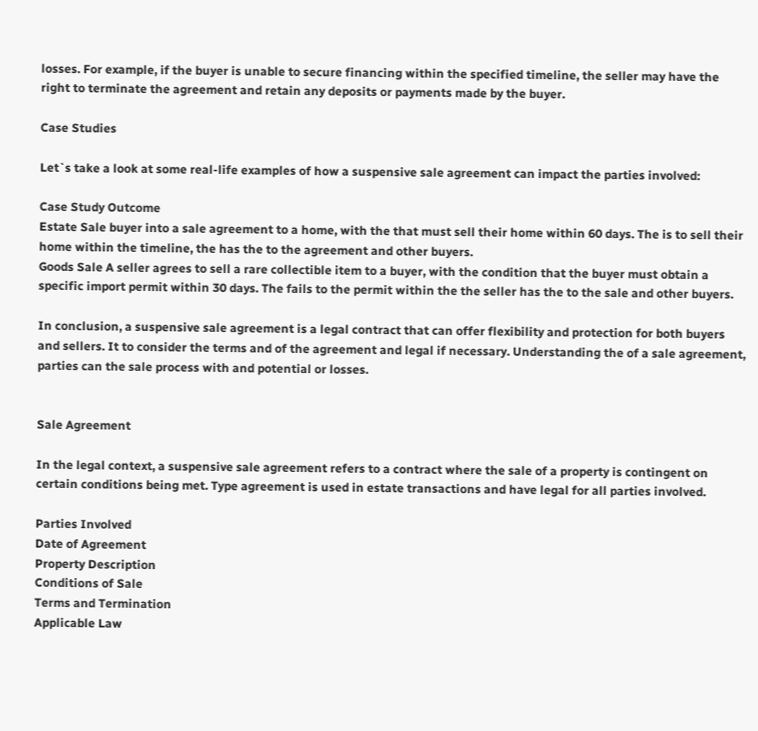losses. For example, if the buyer is unable to secure financing within the specified timeline, the seller may have the right to terminate the agreement and retain any deposits or payments made by the buyer.

Case Studies

Let`s take a look at some real-life examples of how a suspensive sale agreement can impact the parties involved:

Case Study Outcome
Estate Sale buyer into a sale agreement to a home, with the that must sell their home within 60 days. The is to sell their home within the timeline, the has the to the agreement and other buyers.
Goods Sale A seller agrees to sell a rare collectible item to a buyer, with the condition that the buyer must obtain a specific import permit within 30 days. The fails to the permit within the the seller has the to the sale and other buyers.

In conclusion, a suspensive sale agreement is a legal contract that can offer flexibility and protection for both buyers and sellers. It to consider the terms and of the agreement and legal if necessary. Understanding the of a sale agreement, parties can the sale process with and potential or losses.


Sale Agreement

In the legal context, a suspensive sale agreement refers to a contract where the sale of a property is contingent on certain conditions being met. Type agreement is used in estate transactions and have legal for all parties involved.

Parties Involved
Date of Agreement
Property Description
Conditions of Sale
Terms and Termination
Applicable Law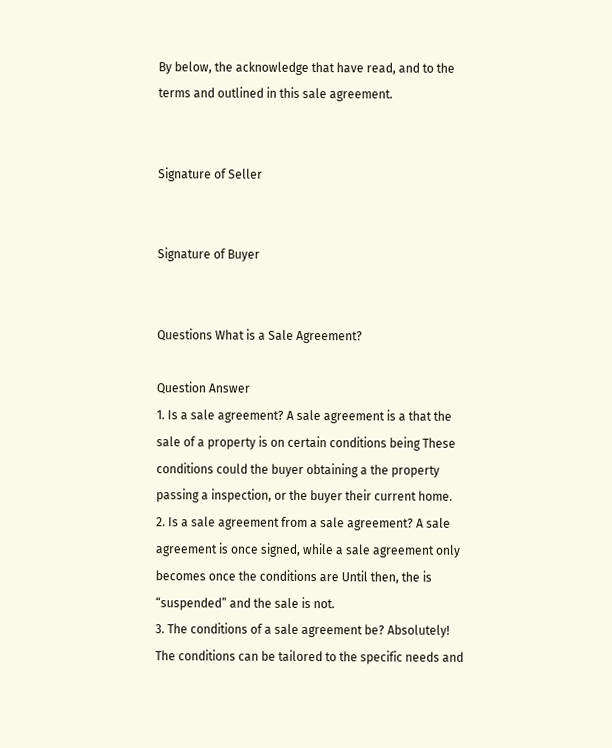By below, the acknowledge that have read, and to the terms and outlined in this sale agreement.


Signature of Seller


Signature of Buyer


Questions What is a Sale Agreement?

Question Answer
1. Is a sale agreement? A sale agreement is a that the sale of a property is on certain conditions being These conditions could the buyer obtaining a the property passing a inspection, or the buyer their current home.
2. Is a sale agreement from a sale agreement? A sale agreement is once signed, while a sale agreement only becomes once the conditions are Until then, the is “suspended” and the sale is not.
3. The conditions of a sale agreement be? Absolutely! The conditions can be tailored to the specific needs and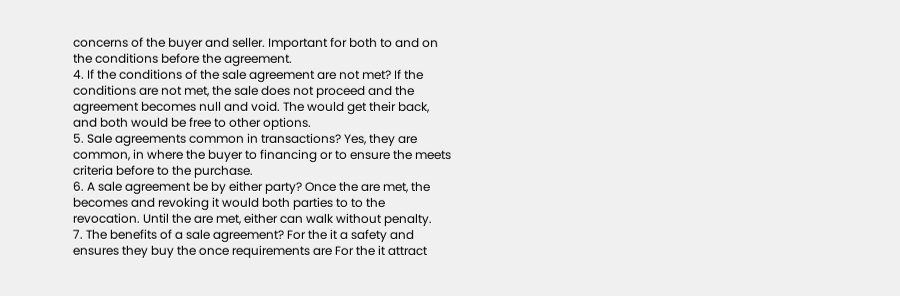concerns of the buyer and seller. Important for both to and on the conditions before the agreement.
4. If the conditions of the sale agreement are not met? If the conditions are not met, the sale does not proceed and the agreement becomes null and void. The would get their back, and both would be free to other options.
5. Sale agreements common in transactions? Yes, they are common, in where the buyer to financing or to ensure the meets criteria before to the purchase.
6. A sale agreement be by either party? Once the are met, the becomes and revoking it would both parties to to the revocation. Until the are met, either can walk without penalty.
7. The benefits of a sale agreement? For the it a safety and ensures they buy the once requirements are For the it attract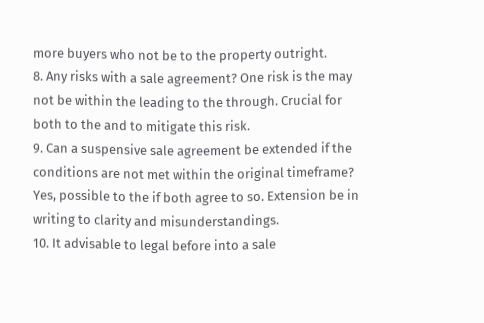more buyers who not be to the property outright.
8. Any risks with a sale agreement? One risk is the may not be within the leading to the through. Crucial for both to the and to mitigate this risk.
9. Can a suspensive sale agreement be extended if the conditions are not met within the original timeframe? Yes, possible to the if both agree to so. Extension be in writing to clarity and misunderstandings.
10. It advisable to legal before into a sale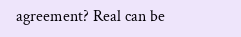agreement? Real can be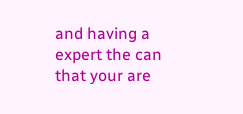and having a expert the can that your are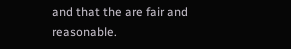and that the are fair and reasonable.